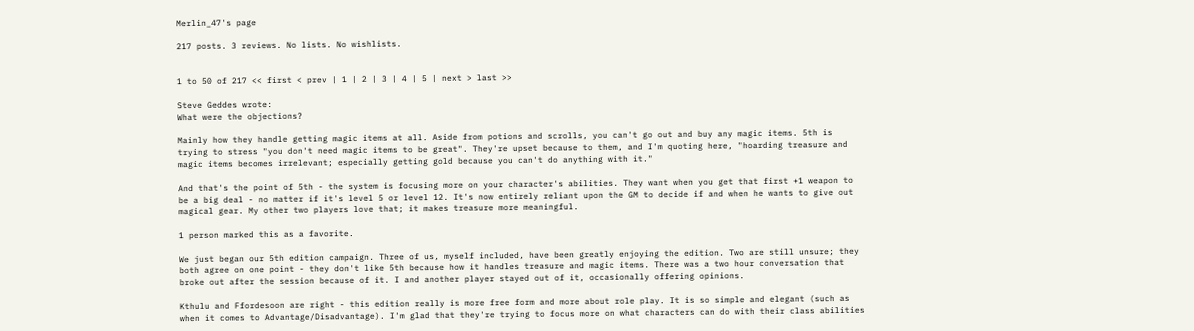Merlin_47's page

217 posts. 3 reviews. No lists. No wishlists.


1 to 50 of 217 << first < prev | 1 | 2 | 3 | 4 | 5 | next > last >>

Steve Geddes wrote:
What were the objections?

Mainly how they handle getting magic items at all. Aside from potions and scrolls, you can't go out and buy any magic items. 5th is trying to stress "you don't need magic items to be great". They're upset because to them, and I'm quoting here, "hoarding treasure and magic items becomes irrelevant; especially getting gold because you can't do anything with it."

And that's the point of 5th - the system is focusing more on your character's abilities. They want when you get that first +1 weapon to be a big deal - no matter if it's level 5 or level 12. It's now entirely reliant upon the GM to decide if and when he wants to give out magical gear. My other two players love that; it makes treasure more meaningful.

1 person marked this as a favorite.

We just began our 5th edition campaign. Three of us, myself included, have been greatly enjoying the edition. Two are still unsure; they both agree on one point - they don't like 5th because how it handles treasure and magic items. There was a two hour conversation that broke out after the session because of it. I and another player stayed out of it, occasionally offering opinions.

Kthulu and Ffordesoon are right - this edition really is more free form and more about role play. It is so simple and elegant (such as when it comes to Advantage/Disadvantage). I'm glad that they're trying to focus more on what characters can do with their class abilities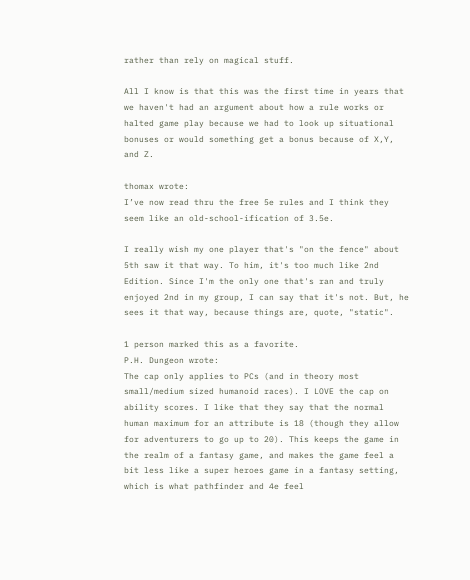rather than rely on magical stuff.

All I know is that this was the first time in years that we haven't had an argument about how a rule works or halted game play because we had to look up situational bonuses or would something get a bonus because of X,Y, and Z.

thomax wrote:
I’ve now read thru the free 5e rules and I think they seem like an old-school-ification of 3.5e.

I really wish my one player that's "on the fence" about 5th saw it that way. To him, it's too much like 2nd Edition. Since I'm the only one that's ran and truly enjoyed 2nd in my group, I can say that it's not. But, he sees it that way, because things are, quote, "static".

1 person marked this as a favorite.
P.H. Dungeon wrote:
The cap only applies to PCs (and in theory most small/medium sized humanoid races). I LOVE the cap on ability scores. I like that they say that the normal human maximum for an attribute is 18 (though they allow for adventurers to go up to 20). This keeps the game in the realm of a fantasy game, and makes the game feel a bit less like a super heroes game in a fantasy setting, which is what pathfinder and 4e feel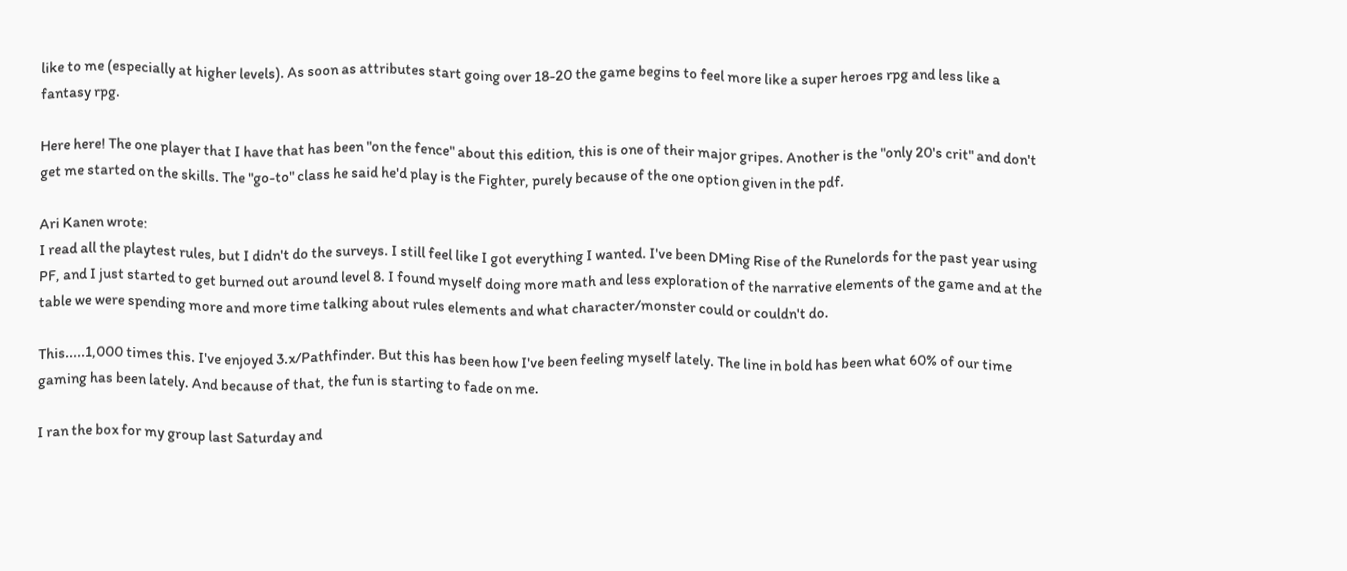like to me (especially at higher levels). As soon as attributes start going over 18-20 the game begins to feel more like a super heroes rpg and less like a fantasy rpg.

Here here! The one player that I have that has been "on the fence" about this edition, this is one of their major gripes. Another is the "only 20's crit" and don't get me started on the skills. The "go-to" class he said he'd play is the Fighter, purely because of the one option given in the pdf.

Ari Kanen wrote:
I read all the playtest rules, but I didn't do the surveys. I still feel like I got everything I wanted. I've been DMing Rise of the Runelords for the past year using PF, and I just started to get burned out around level 8. I found myself doing more math and less exploration of the narrative elements of the game and at the table we were spending more and more time talking about rules elements and what character/monster could or couldn't do.

This.....1,000 times this. I've enjoyed 3.x/Pathfinder. But this has been how I've been feeling myself lately. The line in bold has been what 60% of our time gaming has been lately. And because of that, the fun is starting to fade on me.

I ran the box for my group last Saturday and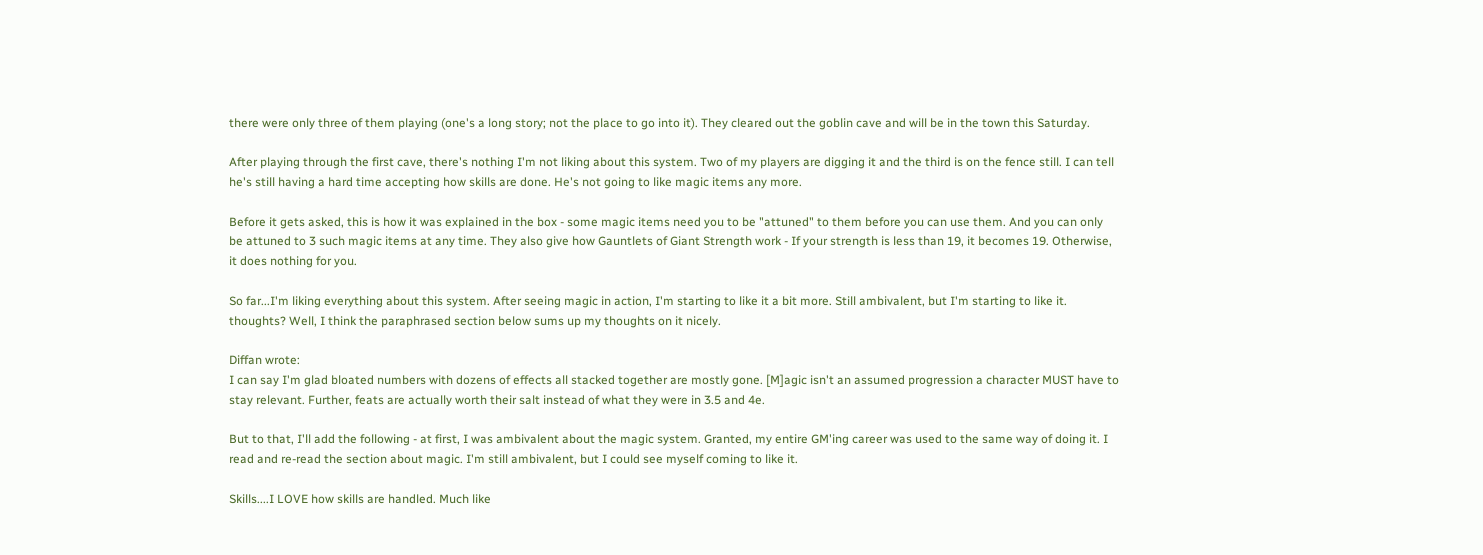there were only three of them playing (one's a long story; not the place to go into it). They cleared out the goblin cave and will be in the town this Saturday.

After playing through the first cave, there's nothing I'm not liking about this system. Two of my players are digging it and the third is on the fence still. I can tell he's still having a hard time accepting how skills are done. He's not going to like magic items any more.

Before it gets asked, this is how it was explained in the box - some magic items need you to be "attuned" to them before you can use them. And you can only be attuned to 3 such magic items at any time. They also give how Gauntlets of Giant Strength work - If your strength is less than 19, it becomes 19. Otherwise, it does nothing for you.

So far...I'm liking everything about this system. After seeing magic in action, I'm starting to like it a bit more. Still ambivalent, but I'm starting to like it. thoughts? Well, I think the paraphrased section below sums up my thoughts on it nicely.

Diffan wrote:
I can say I'm glad bloated numbers with dozens of effects all stacked together are mostly gone. [M]agic isn't an assumed progression a character MUST have to stay relevant. Further, feats are actually worth their salt instead of what they were in 3.5 and 4e.

But to that, I'll add the following - at first, I was ambivalent about the magic system. Granted, my entire GM'ing career was used to the same way of doing it. I read and re-read the section about magic. I'm still ambivalent, but I could see myself coming to like it.

Skills....I LOVE how skills are handled. Much like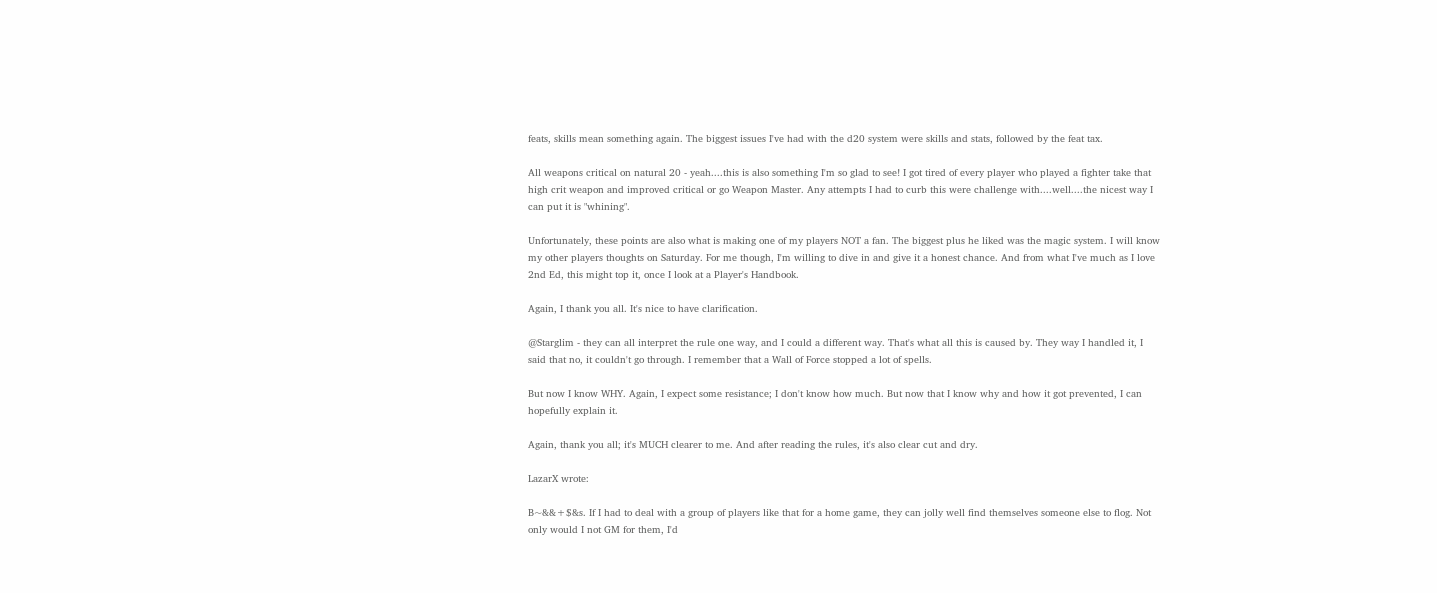feats, skills mean something again. The biggest issues I've had with the d20 system were skills and stats, followed by the feat tax.

All weapons critical on natural 20 - yeah....this is also something I'm so glad to see! I got tired of every player who played a fighter take that high crit weapon and improved critical or go Weapon Master. Any attempts I had to curb this were challenge with....well....the nicest way I can put it is "whining".

Unfortunately, these points are also what is making one of my players NOT a fan. The biggest plus he liked was the magic system. I will know my other players thoughts on Saturday. For me though, I'm willing to dive in and give it a honest chance. And from what I've much as I love 2nd Ed, this might top it, once I look at a Player's Handbook.

Again, I thank you all. It's nice to have clarification.

@Starglim - they can all interpret the rule one way, and I could a different way. That's what all this is caused by. They way I handled it, I said that no, it couldn't go through. I remember that a Wall of Force stopped a lot of spells.

But now I know WHY. Again, I expect some resistance; I don't know how much. But now that I know why and how it got prevented, I can hopefully explain it.

Again, thank you all; it's MUCH clearer to me. And after reading the rules, it's also clear cut and dry.

LazarX wrote:

B~&&+$&s. If I had to deal with a group of players like that for a home game, they can jolly well find themselves someone else to flog. Not only would I not GM for them, I'd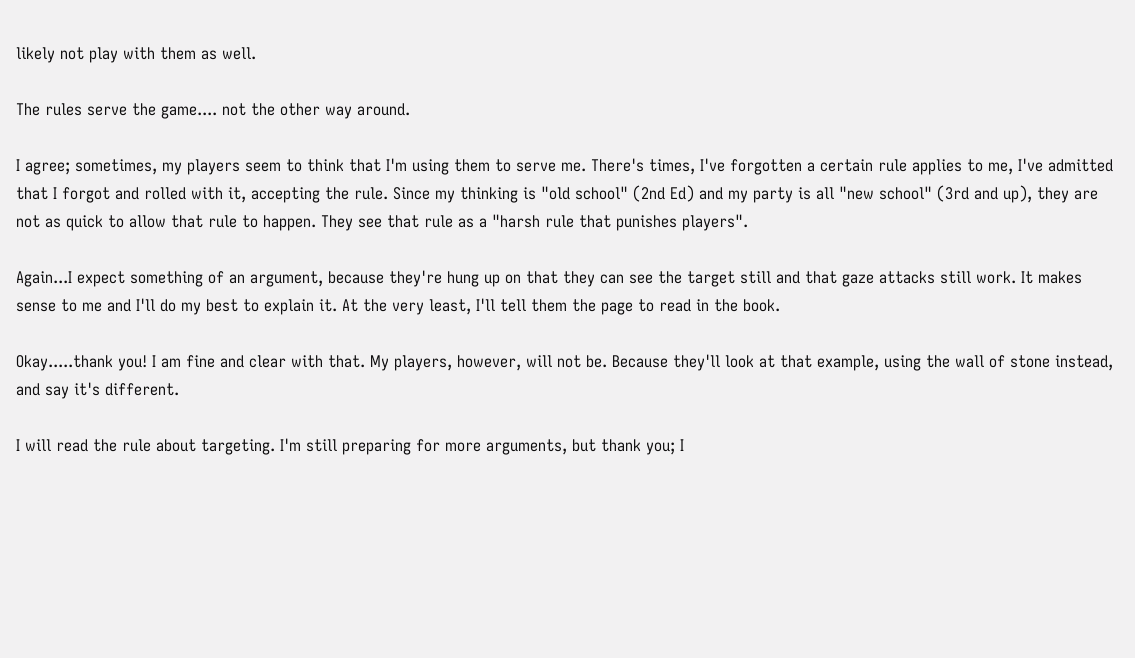likely not play with them as well.

The rules serve the game.... not the other way around.

I agree; sometimes, my players seem to think that I'm using them to serve me. There's times, I've forgotten a certain rule applies to me, I've admitted that I forgot and rolled with it, accepting the rule. Since my thinking is "old school" (2nd Ed) and my party is all "new school" (3rd and up), they are not as quick to allow that rule to happen. They see that rule as a "harsh rule that punishes players".

Again...I expect something of an argument, because they're hung up on that they can see the target still and that gaze attacks still work. It makes sense to me and I'll do my best to explain it. At the very least, I'll tell them the page to read in the book.

Okay.....thank you! I am fine and clear with that. My players, however, will not be. Because they'll look at that example, using the wall of stone instead, and say it's different.

I will read the rule about targeting. I'm still preparing for more arguments, but thank you; I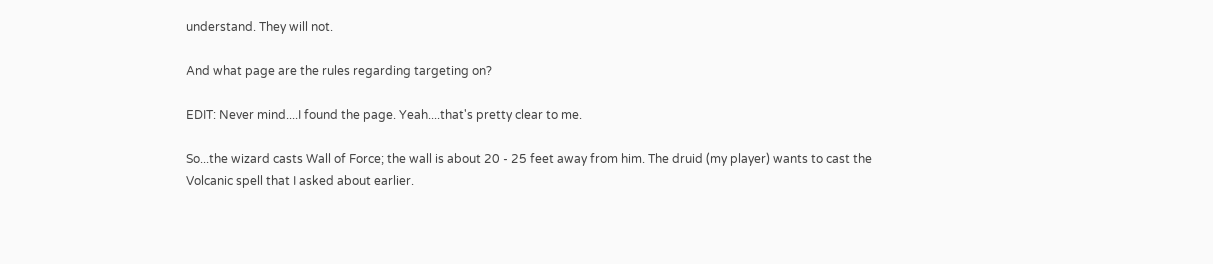understand. They will not.

And what page are the rules regarding targeting on?

EDIT: Never mind....I found the page. Yeah....that's pretty clear to me.

So...the wizard casts Wall of Force; the wall is about 20 - 25 feet away from him. The druid (my player) wants to cast the Volcanic spell that I asked about earlier.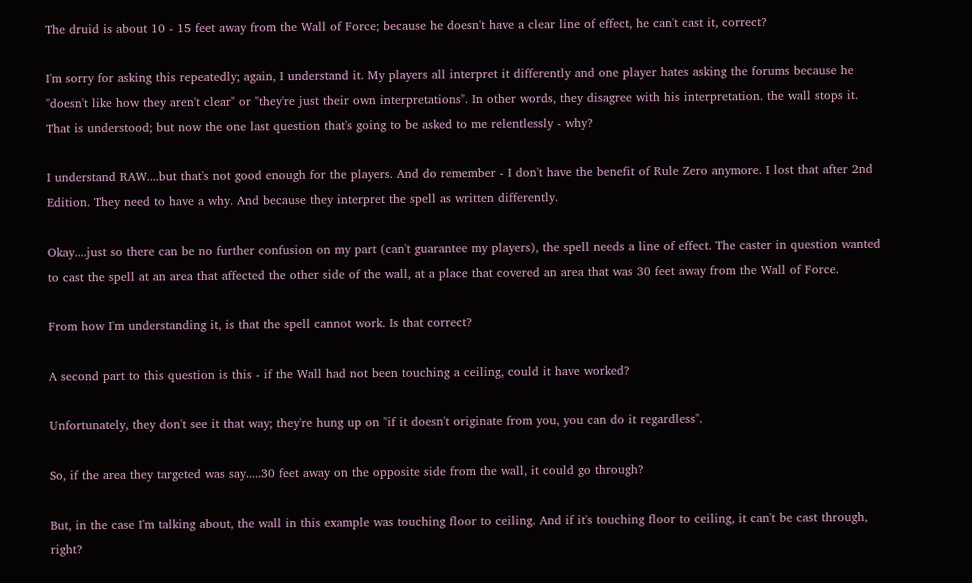The druid is about 10 - 15 feet away from the Wall of Force; because he doesn't have a clear line of effect, he can't cast it, correct?

I'm sorry for asking this repeatedly; again, I understand it. My players all interpret it differently and one player hates asking the forums because he "doesn't like how they aren't clear" or "they're just their own interpretations". In other words, they disagree with his interpretation. the wall stops it. That is understood; but now the one last question that's going to be asked to me relentlessly - why?

I understand RAW....but that's not good enough for the players. And do remember - I don't have the benefit of Rule Zero anymore. I lost that after 2nd Edition. They need to have a why. And because they interpret the spell as written differently.

Okay....just so there can be no further confusion on my part (can't guarantee my players), the spell needs a line of effect. The caster in question wanted to cast the spell at an area that affected the other side of the wall, at a place that covered an area that was 30 feet away from the Wall of Force.

From how I'm understanding it, is that the spell cannot work. Is that correct?

A second part to this question is this - if the Wall had not been touching a ceiling, could it have worked?

Unfortunately, they don't see it that way; they're hung up on "if it doesn't originate from you, you can do it regardless".

So, if the area they targeted was say.....30 feet away on the opposite side from the wall, it could go through?

But, in the case I'm talking about, the wall in this example was touching floor to ceiling. And if it's touching floor to ceiling, it can't be cast through, right?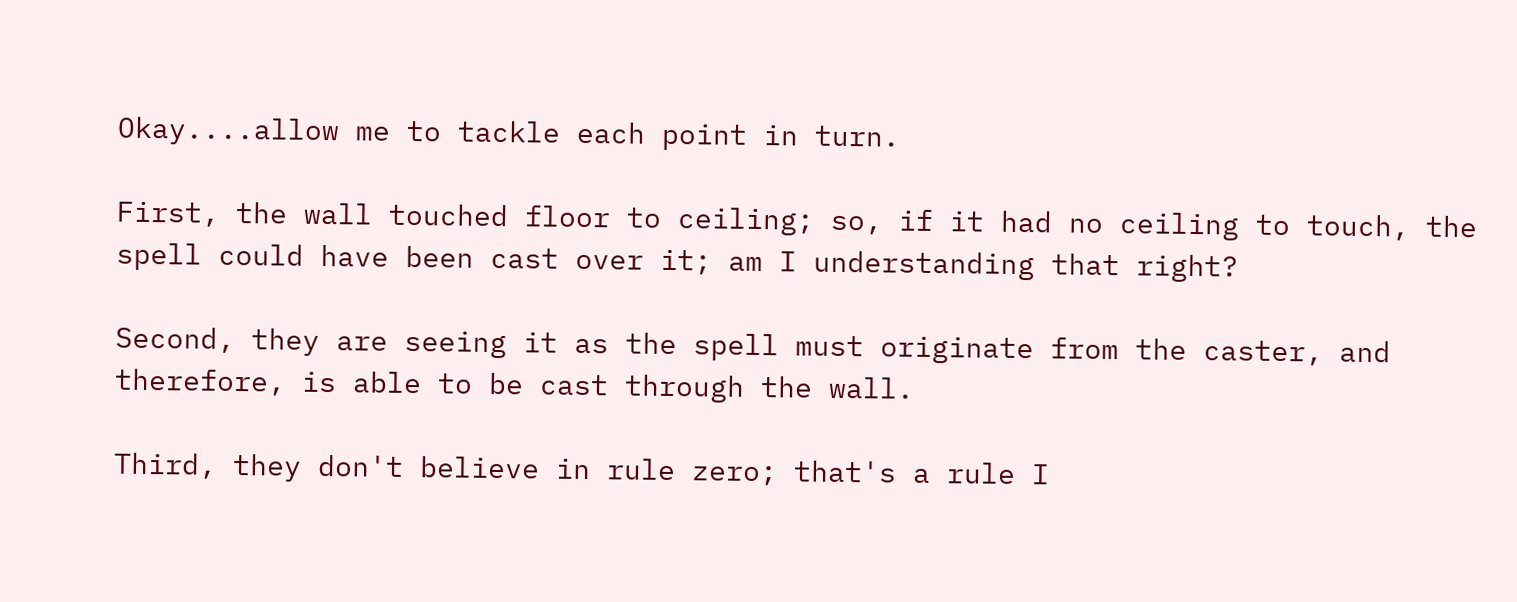Okay....allow me to tackle each point in turn.

First, the wall touched floor to ceiling; so, if it had no ceiling to touch, the spell could have been cast over it; am I understanding that right?

Second, they are seeing it as the spell must originate from the caster, and therefore, is able to be cast through the wall.

Third, they don't believe in rule zero; that's a rule I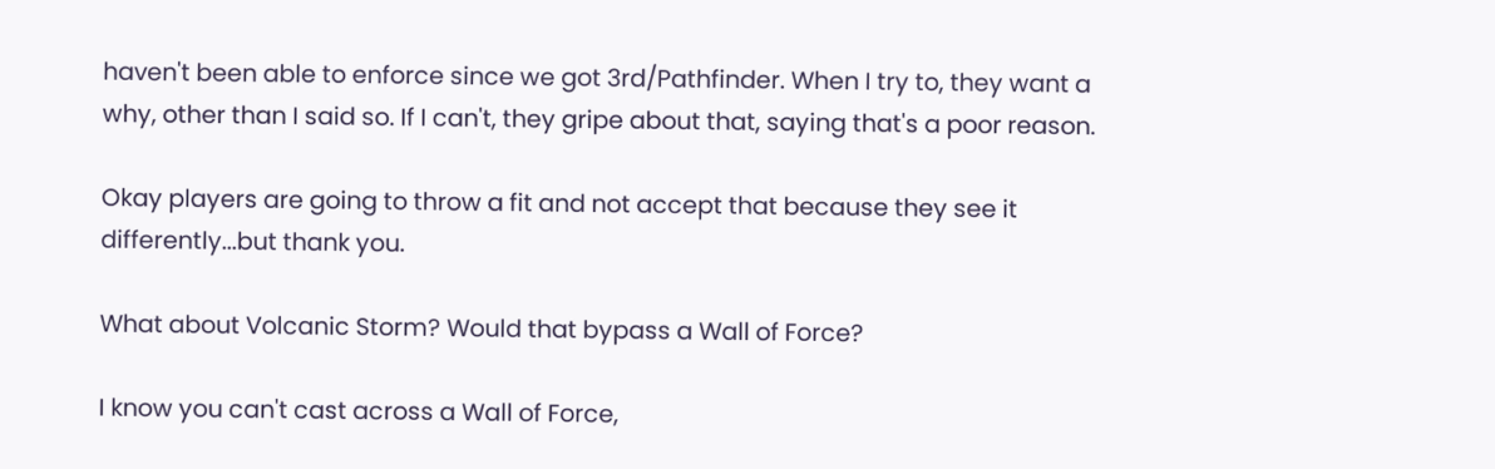haven't been able to enforce since we got 3rd/Pathfinder. When I try to, they want a why, other than I said so. If I can't, they gripe about that, saying that's a poor reason.

Okay players are going to throw a fit and not accept that because they see it differently...but thank you.

What about Volcanic Storm? Would that bypass a Wall of Force?

I know you can't cast across a Wall of Force,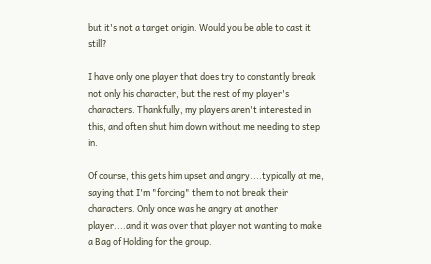but it's not a target origin. Would you be able to cast it still?

I have only one player that does try to constantly break not only his character, but the rest of my player's characters. Thankfully, my players aren't interested in this, and often shut him down without me needing to step in.

Of course, this gets him upset and angry....typically at me, saying that I'm "forcing" them to not break their characters. Only once was he angry at another player....and it was over that player not wanting to make a Bag of Holding for the group.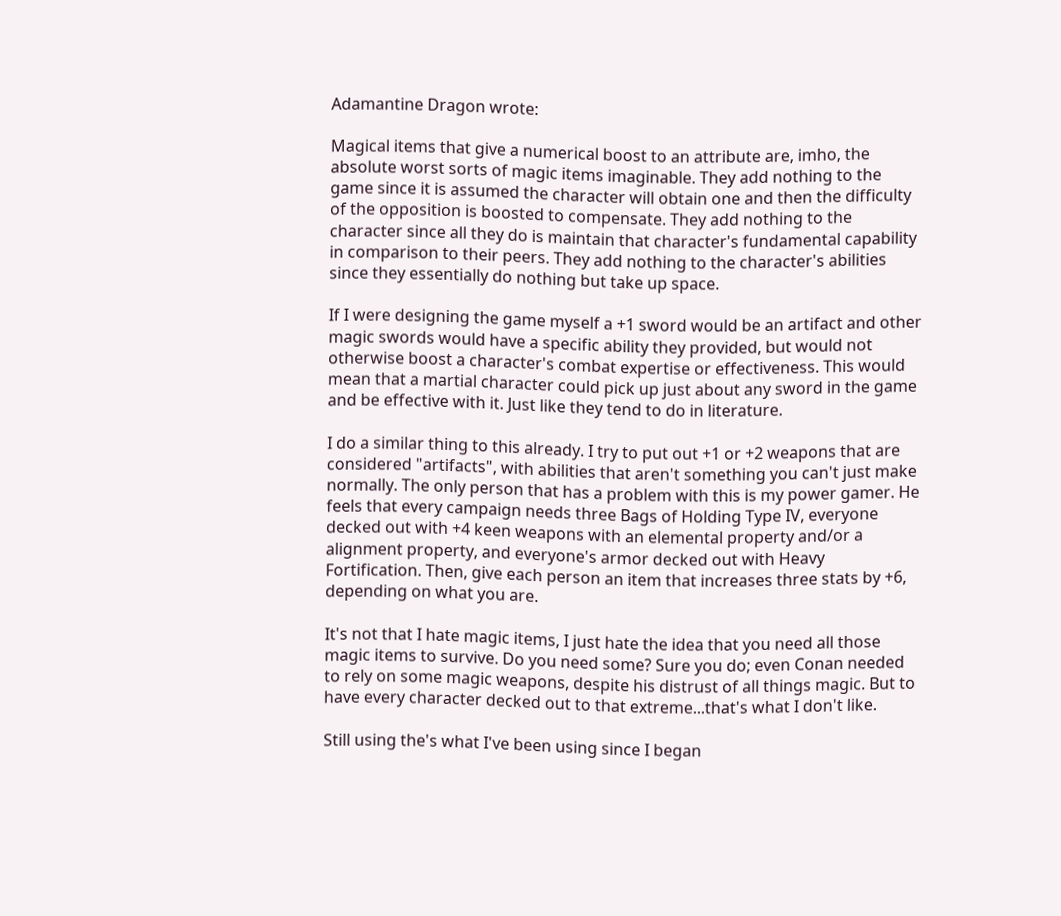Adamantine Dragon wrote:

Magical items that give a numerical boost to an attribute are, imho, the absolute worst sorts of magic items imaginable. They add nothing to the game since it is assumed the character will obtain one and then the difficulty of the opposition is boosted to compensate. They add nothing to the character since all they do is maintain that character's fundamental capability in comparison to their peers. They add nothing to the character's abilities since they essentially do nothing but take up space.

If I were designing the game myself a +1 sword would be an artifact and other magic swords would have a specific ability they provided, but would not otherwise boost a character's combat expertise or effectiveness. This would mean that a martial character could pick up just about any sword in the game and be effective with it. Just like they tend to do in literature.

I do a similar thing to this already. I try to put out +1 or +2 weapons that are considered "artifacts", with abilities that aren't something you can't just make normally. The only person that has a problem with this is my power gamer. He feels that every campaign needs three Bags of Holding Type IV, everyone decked out with +4 keen weapons with an elemental property and/or a alignment property, and everyone's armor decked out with Heavy Fortification. Then, give each person an item that increases three stats by +6, depending on what you are.

It's not that I hate magic items, I just hate the idea that you need all those magic items to survive. Do you need some? Sure you do; even Conan needed to rely on some magic weapons, despite his distrust of all things magic. But to have every character decked out to that extreme...that's what I don't like.

Still using the's what I've been using since I began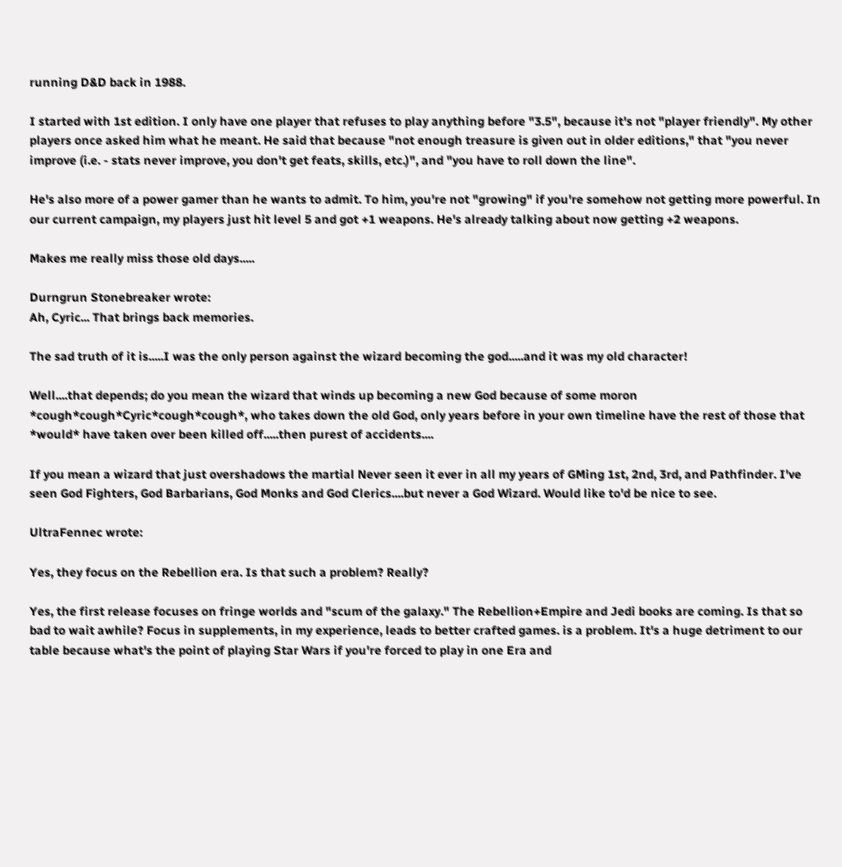running D&D back in 1988.

I started with 1st edition. I only have one player that refuses to play anything before "3.5", because it's not "player friendly". My other players once asked him what he meant. He said that because "not enough treasure is given out in older editions," that "you never improve (i.e. - stats never improve, you don't get feats, skills, etc.)", and "you have to roll down the line".

He's also more of a power gamer than he wants to admit. To him, you're not "growing" if you're somehow not getting more powerful. In our current campaign, my players just hit level 5 and got +1 weapons. He's already talking about now getting +2 weapons.

Makes me really miss those old days.....

Durngrun Stonebreaker wrote:
Ah, Cyric... That brings back memories.

The sad truth of it is.....I was the only person against the wizard becoming the god.....and it was my old character!

Well....that depends; do you mean the wizard that winds up becoming a new God because of some moron *cough*cough*Cyric*cough*cough*, who takes down the old God, only years before in your own timeline have the rest of those that *would* have taken over been killed off.....then purest of accidents....

If you mean a wizard that just overshadows the martial Never seen it ever in all my years of GMing 1st, 2nd, 3rd, and Pathfinder. I've seen God Fighters, God Barbarians, God Monks and God Clerics....but never a God Wizard. Would like to'd be nice to see.

UltraFennec wrote:

Yes, they focus on the Rebellion era. Is that such a problem? Really?

Yes, the first release focuses on fringe worlds and "scum of the galaxy." The Rebellion+Empire and Jedi books are coming. Is that so bad to wait awhile? Focus in supplements, in my experience, leads to better crafted games. is a problem. It's a huge detriment to our table because what's the point of playing Star Wars if you're forced to play in one Era and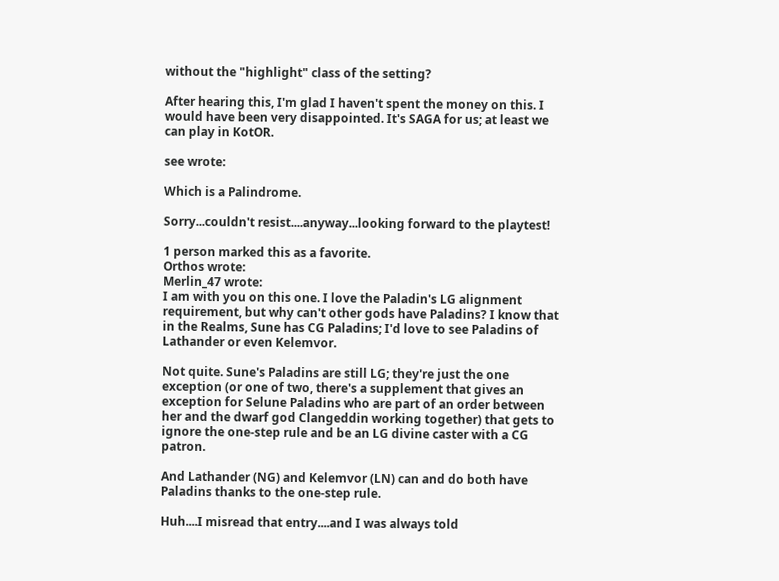without the "highlight" class of the setting?

After hearing this, I'm glad I haven't spent the money on this. I would have been very disappointed. It's SAGA for us; at least we can play in KotOR.

see wrote:

Which is a Palindrome.

Sorry...couldn't resist....anyway...looking forward to the playtest!

1 person marked this as a favorite.
Orthos wrote:
Merlin_47 wrote:
I am with you on this one. I love the Paladin's LG alignment requirement, but why can't other gods have Paladins? I know that in the Realms, Sune has CG Paladins; I'd love to see Paladins of Lathander or even Kelemvor.

Not quite. Sune's Paladins are still LG; they're just the one exception (or one of two, there's a supplement that gives an exception for Selune Paladins who are part of an order between her and the dwarf god Clangeddin working together) that gets to ignore the one-step rule and be an LG divine caster with a CG patron.

And Lathander (NG) and Kelemvor (LN) can and do both have Paladins thanks to the one-step rule.

Huh....I misread that entry....and I was always told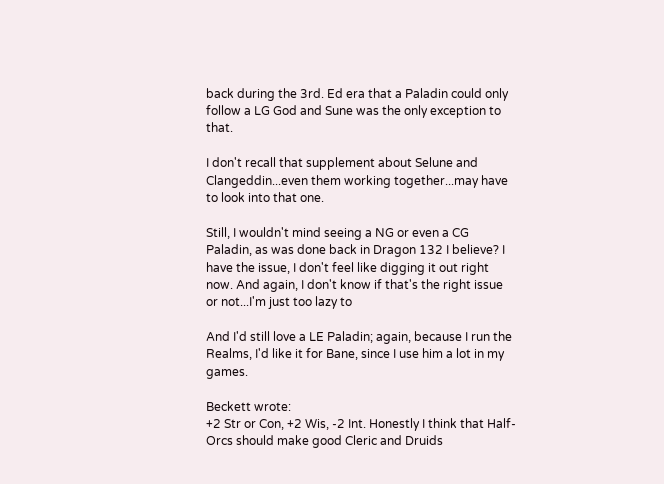back during the 3rd. Ed era that a Paladin could only follow a LG God and Sune was the only exception to that.

I don't recall that supplement about Selune and Clangeddin...even them working together...may have to look into that one.

Still, I wouldn't mind seeing a NG or even a CG Paladin, as was done back in Dragon 132 I believe? I have the issue, I don't feel like digging it out right now. And again, I don't know if that's the right issue or not...I'm just too lazy to

And I'd still love a LE Paladin; again, because I run the Realms, I'd like it for Bane, since I use him a lot in my games.

Beckett wrote:
+2 Str or Con, +2 Wis, -2 Int. Honestly I think that Half-Orcs should make good Cleric and Druids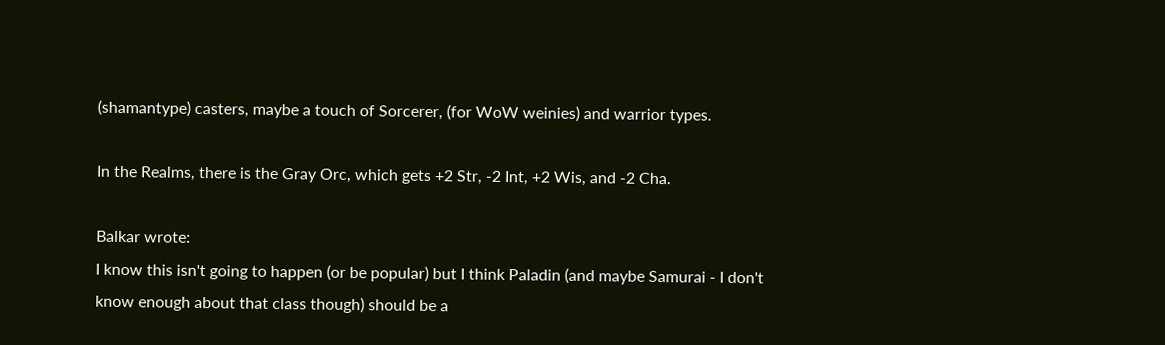(shamantype) casters, maybe a touch of Sorcerer, (for WoW weinies) and warrior types.

In the Realms, there is the Gray Orc, which gets +2 Str, -2 Int, +2 Wis, and -2 Cha.

Balkar wrote:
I know this isn't going to happen (or be popular) but I think Paladin (and maybe Samurai - I don't know enough about that class though) should be a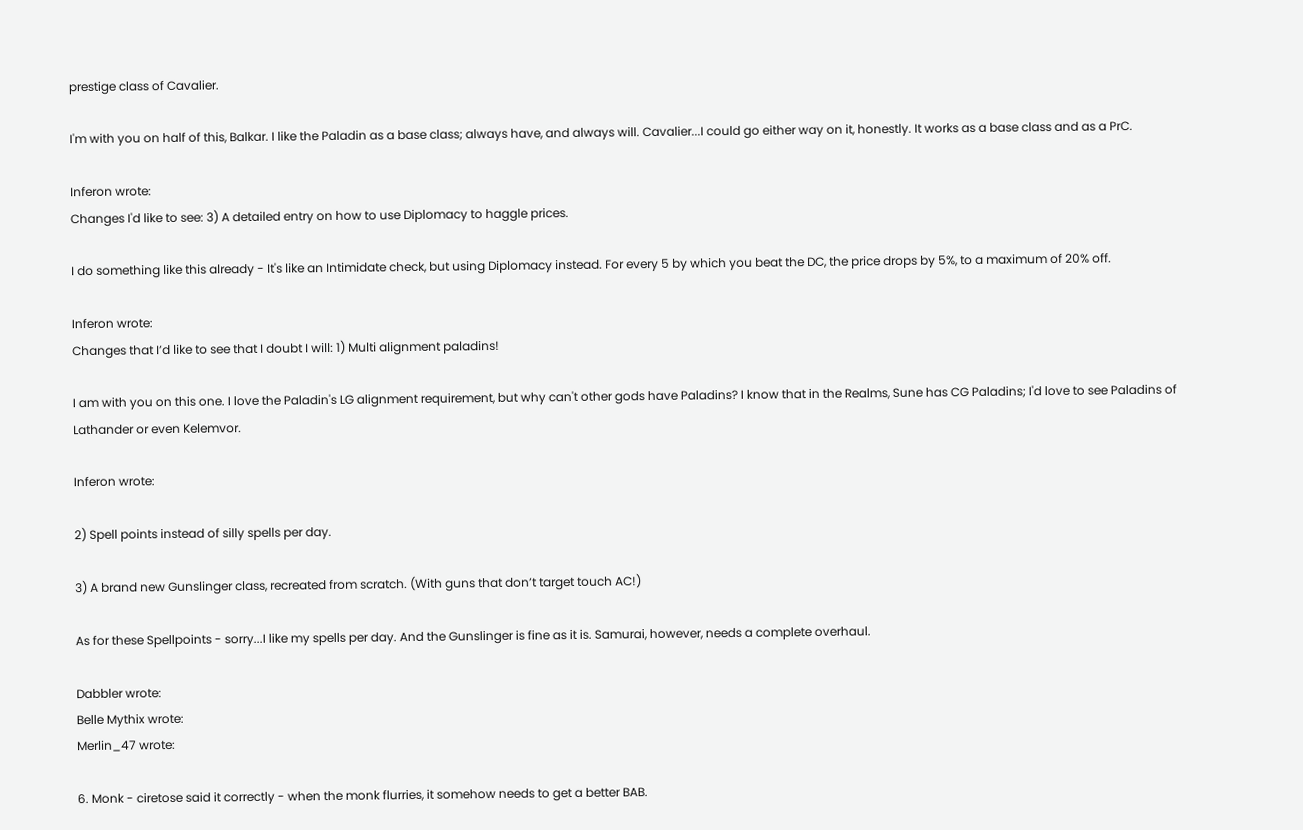prestige class of Cavalier.

I'm with you on half of this, Balkar. I like the Paladin as a base class; always have, and always will. Cavalier...I could go either way on it, honestly. It works as a base class and as a PrC.

Inferon wrote:
Changes I'd like to see: 3) A detailed entry on how to use Diplomacy to haggle prices.

I do something like this already - It's like an Intimidate check, but using Diplomacy instead. For every 5 by which you beat the DC, the price drops by 5%, to a maximum of 20% off.

Inferon wrote:
Changes that I’d like to see that I doubt I will: 1) Multi alignment paladins!

I am with you on this one. I love the Paladin's LG alignment requirement, but why can't other gods have Paladins? I know that in the Realms, Sune has CG Paladins; I'd love to see Paladins of Lathander or even Kelemvor.

Inferon wrote:

2) Spell points instead of silly spells per day.

3) A brand new Gunslinger class, recreated from scratch. (With guns that don’t target touch AC!)

As for these Spellpoints - sorry...I like my spells per day. And the Gunslinger is fine as it is. Samurai, however, needs a complete overhaul.

Dabbler wrote:
Belle Mythix wrote:
Merlin_47 wrote:

6. Monk - ciretose said it correctly - when the monk flurries, it somehow needs to get a better BAB.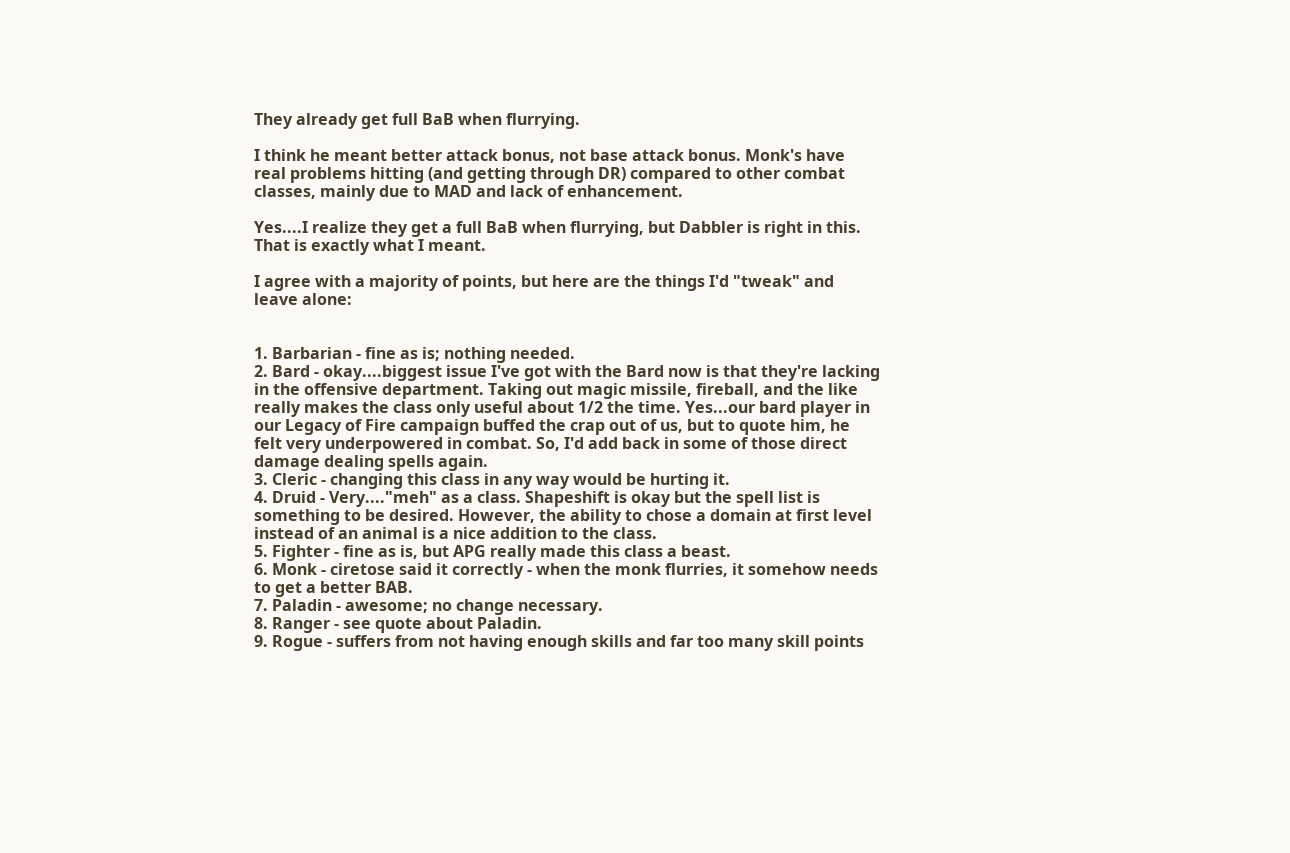They already get full BaB when flurrying.

I think he meant better attack bonus, not base attack bonus. Monk's have real problems hitting (and getting through DR) compared to other combat classes, mainly due to MAD and lack of enhancement.

Yes....I realize they get a full BaB when flurrying, but Dabbler is right in this. That is exactly what I meant.

I agree with a majority of points, but here are the things I'd "tweak" and leave alone:


1. Barbarian - fine as is; nothing needed.
2. Bard - okay....biggest issue I've got with the Bard now is that they're lacking in the offensive department. Taking out magic missile, fireball, and the like really makes the class only useful about 1/2 the time. Yes...our bard player in our Legacy of Fire campaign buffed the crap out of us, but to quote him, he felt very underpowered in combat. So, I'd add back in some of those direct damage dealing spells again.
3. Cleric - changing this class in any way would be hurting it.
4. Druid - Very...."meh" as a class. Shapeshift is okay but the spell list is something to be desired. However, the ability to chose a domain at first level instead of an animal is a nice addition to the class.
5. Fighter - fine as is, but APG really made this class a beast.
6. Monk - ciretose said it correctly - when the monk flurries, it somehow needs to get a better BAB.
7. Paladin - awesome; no change necessary.
8. Ranger - see quote about Paladin.
9. Rogue - suffers from not having enough skills and far too many skill points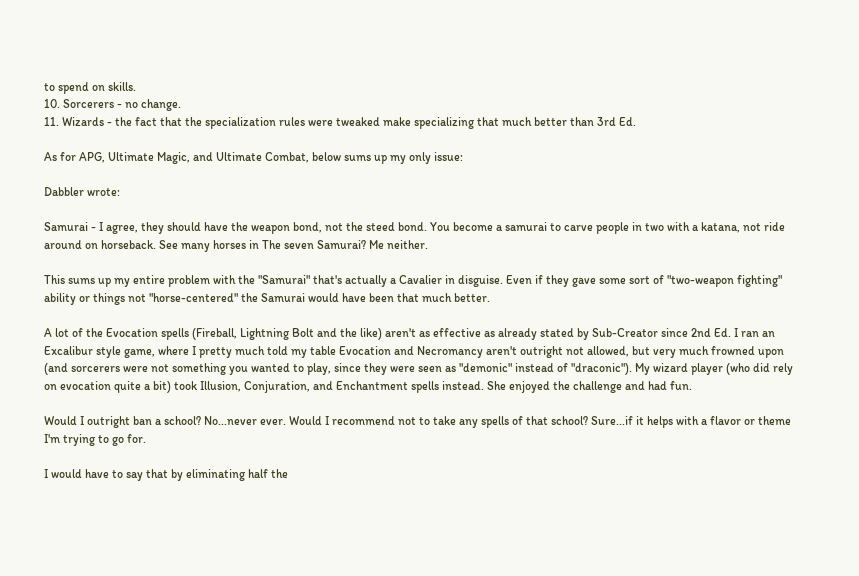to spend on skills.
10. Sorcerers - no change.
11. Wizards - the fact that the specialization rules were tweaked make specializing that much better than 3rd Ed.

As for APG, Ultimate Magic, and Ultimate Combat, below sums up my only issue:

Dabbler wrote:

Samurai - I agree, they should have the weapon bond, not the steed bond. You become a samurai to carve people in two with a katana, not ride around on horseback. See many horses in The seven Samurai? Me neither.

This sums up my entire problem with the "Samurai" that's actually a Cavalier in disguise. Even if they gave some sort of "two-weapon fighting" ability or things not "horse-centered" the Samurai would have been that much better.

A lot of the Evocation spells (Fireball, Lightning Bolt and the like) aren't as effective as already stated by Sub-Creator since 2nd Ed. I ran an Excalibur style game, where I pretty much told my table Evocation and Necromancy aren't outright not allowed, but very much frowned upon (and sorcerers were not something you wanted to play, since they were seen as "demonic" instead of "draconic"). My wizard player (who did rely on evocation quite a bit) took Illusion, Conjuration, and Enchantment spells instead. She enjoyed the challenge and had fun.

Would I outright ban a school? No...never ever. Would I recommend not to take any spells of that school? Sure...if it helps with a flavor or theme I'm trying to go for.

I would have to say that by eliminating half the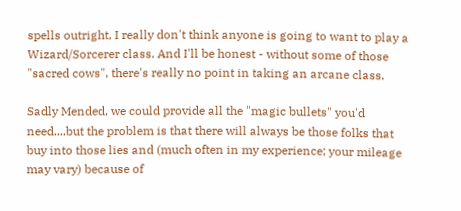spells outright, I really don't think anyone is going to want to play a Wizard/Sorcerer class. And I'll be honest - without some of those "sacred cows", there's really no point in taking an arcane class.

Sadly Mended, we could provide all the "magic bullets" you'd need....but the problem is that there will always be those folks that buy into those lies and (much often in my experience; your mileage may vary) because of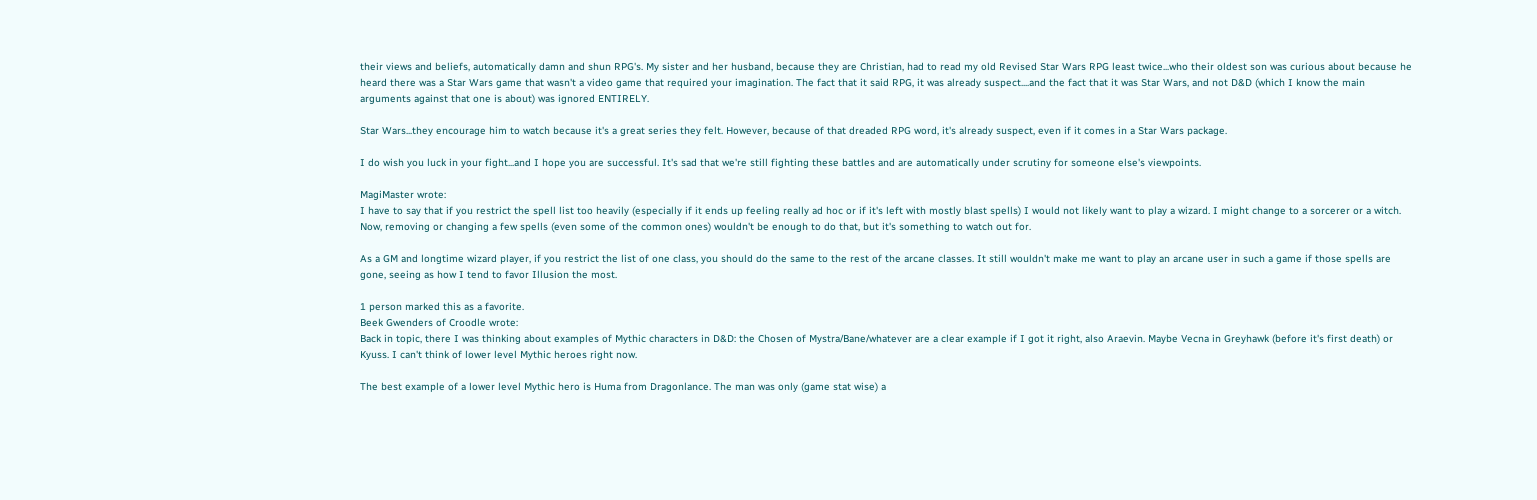their views and beliefs, automatically damn and shun RPG's. My sister and her husband, because they are Christian, had to read my old Revised Star Wars RPG least twice...who their oldest son was curious about because he heard there was a Star Wars game that wasn't a video game that required your imagination. The fact that it said RPG, it was already suspect....and the fact that it was Star Wars, and not D&D (which I know the main arguments against that one is about) was ignored ENTIRELY.

Star Wars...they encourage him to watch because it's a great series they felt. However, because of that dreaded RPG word, it's already suspect, even if it comes in a Star Wars package.

I do wish you luck in your fight...and I hope you are successful. It's sad that we're still fighting these battles and are automatically under scrutiny for someone else's viewpoints.

MagiMaster wrote:
I have to say that if you restrict the spell list too heavily (especially if it ends up feeling really ad hoc or if it's left with mostly blast spells) I would not likely want to play a wizard. I might change to a sorcerer or a witch. Now, removing or changing a few spells (even some of the common ones) wouldn't be enough to do that, but it's something to watch out for.

As a GM and longtime wizard player, if you restrict the list of one class, you should do the same to the rest of the arcane classes. It still wouldn't make me want to play an arcane user in such a game if those spells are gone, seeing as how I tend to favor Illusion the most.

1 person marked this as a favorite.
Beek Gwenders of Croodle wrote:
Back in topic, there I was thinking about examples of Mythic characters in D&D: the Chosen of Mystra/Bane/whatever are a clear example if I got it right, also Araevin. Maybe Vecna in Greyhawk (before it's first death) or Kyuss. I can't think of lower level Mythic heroes right now.

The best example of a lower level Mythic hero is Huma from Dragonlance. The man was only (game stat wise) a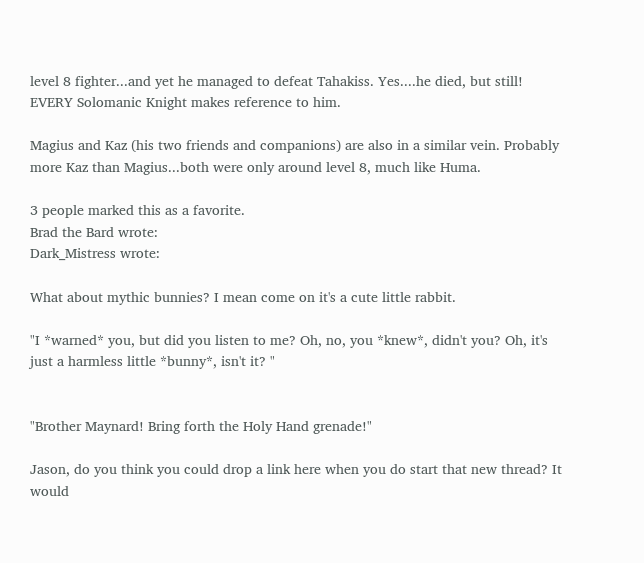level 8 fighter...and yet he managed to defeat Tahakiss. Yes....he died, but still! EVERY Solomanic Knight makes reference to him.

Magius and Kaz (his two friends and companions) are also in a similar vein. Probably more Kaz than Magius...both were only around level 8, much like Huma.

3 people marked this as a favorite.
Brad the Bard wrote:
Dark_Mistress wrote:

What about mythic bunnies? I mean come on it's a cute little rabbit.

"I *warned* you, but did you listen to me? Oh, no, you *knew*, didn't you? Oh, it's just a harmless little *bunny*, isn't it? "


"Brother Maynard! Bring forth the Holy Hand grenade!"

Jason, do you think you could drop a link here when you do start that new thread? It would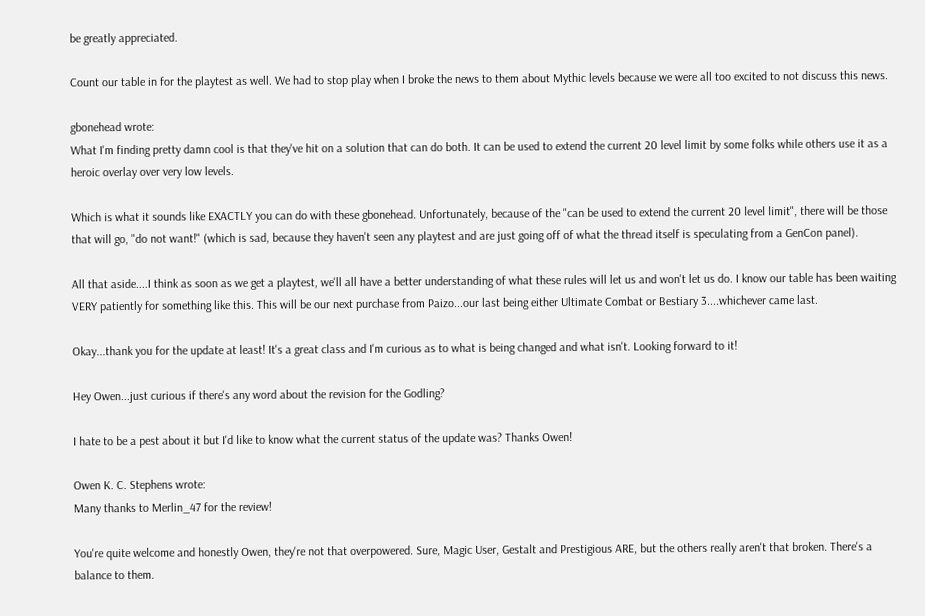be greatly appreciated.

Count our table in for the playtest as well. We had to stop play when I broke the news to them about Mythic levels because we were all too excited to not discuss this news.

gbonehead wrote:
What I'm finding pretty damn cool is that they've hit on a solution that can do both. It can be used to extend the current 20 level limit by some folks while others use it as a heroic overlay over very low levels.

Which is what it sounds like EXACTLY you can do with these gbonehead. Unfortunately, because of the "can be used to extend the current 20 level limit", there will be those that will go, "do not want!" (which is sad, because they haven't seen any playtest and are just going off of what the thread itself is speculating from a GenCon panel).

All that aside....I think as soon as we get a playtest, we'll all have a better understanding of what these rules will let us and won't let us do. I know our table has been waiting VERY patiently for something like this. This will be our next purchase from Paizo...our last being either Ultimate Combat or Bestiary 3....whichever came last.

Okay...thank you for the update at least! It's a great class and I'm curious as to what is being changed and what isn't. Looking forward to it!

Hey Owen...just curious if there's any word about the revision for the Godling?

I hate to be a pest about it but I'd like to know what the current status of the update was? Thanks Owen!

Owen K. C. Stephens wrote:
Many thanks to Merlin_47 for the review!

You're quite welcome and honestly Owen, they're not that overpowered. Sure, Magic User, Gestalt and Prestigious ARE, but the others really aren't that broken. There's a balance to them.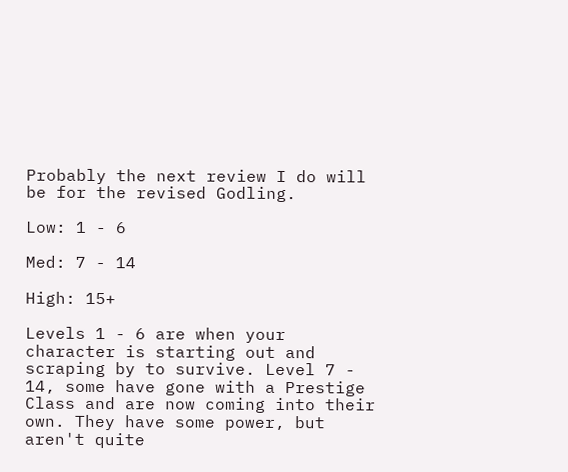Probably the next review I do will be for the revised Godling.

Low: 1 - 6

Med: 7 - 14

High: 15+

Levels 1 - 6 are when your character is starting out and scraping by to survive. Level 7 - 14, some have gone with a Prestige Class and are now coming into their own. They have some power, but aren't quite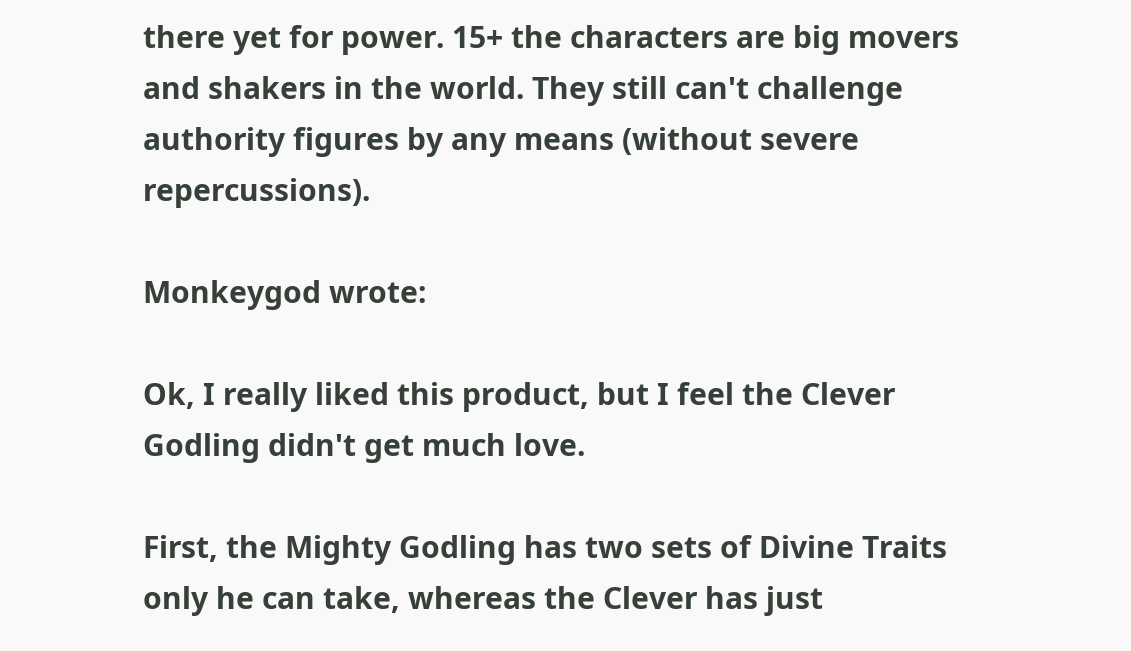there yet for power. 15+ the characters are big movers and shakers in the world. They still can't challenge authority figures by any means (without severe repercussions).

Monkeygod wrote:

Ok, I really liked this product, but I feel the Clever Godling didn't get much love.

First, the Mighty Godling has two sets of Divine Traits only he can take, whereas the Clever has just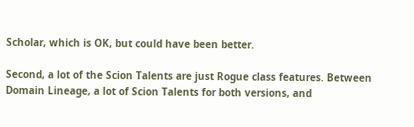Scholar, which is OK, but could have been better.

Second, a lot of the Scion Talents are just Rogue class features. Between Domain Lineage, a lot of Scion Talents for both versions, and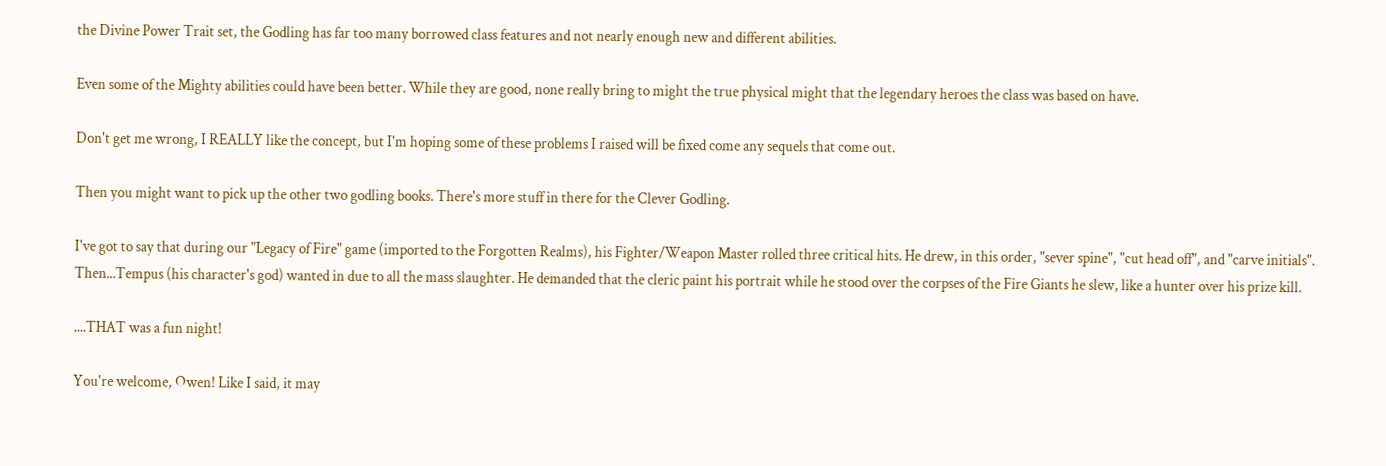the Divine Power Trait set, the Godling has far too many borrowed class features and not nearly enough new and different abilities.

Even some of the Mighty abilities could have been better. While they are good, none really bring to might the true physical might that the legendary heroes the class was based on have.

Don't get me wrong, I REALLY like the concept, but I'm hoping some of these problems I raised will be fixed come any sequels that come out.

Then you might want to pick up the other two godling books. There's more stuff in there for the Clever Godling.

I've got to say that during our "Legacy of Fire" game (imported to the Forgotten Realms), his Fighter/Weapon Master rolled three critical hits. He drew, in this order, "sever spine", "cut head off", and "carve initials". Then...Tempus (his character's god) wanted in due to all the mass slaughter. He demanded that the cleric paint his portrait while he stood over the corpses of the Fire Giants he slew, like a hunter over his prize kill.

....THAT was a fun night!

You're welcome, Owen! Like I said, it may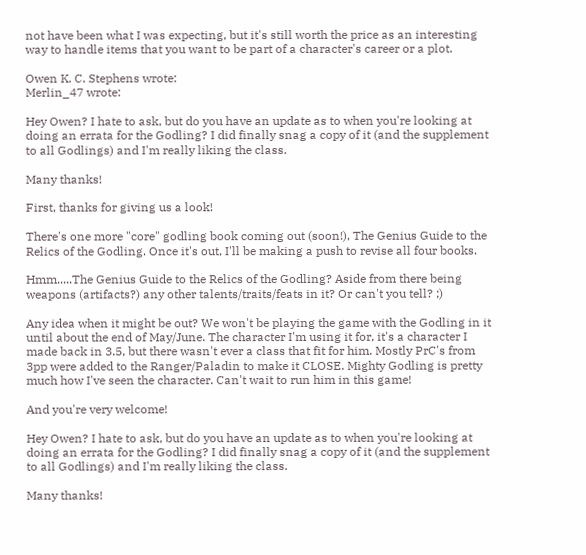not have been what I was expecting, but it's still worth the price as an interesting way to handle items that you want to be part of a character's career or a plot.

Owen K. C. Stephens wrote:
Merlin_47 wrote:

Hey Owen? I hate to ask, but do you have an update as to when you're looking at doing an errata for the Godling? I did finally snag a copy of it (and the supplement to all Godlings) and I'm really liking the class.

Many thanks!

First, thanks for giving us a look!

There's one more "core" godling book coming out (soon!), The Genius Guide to the Relics of the Godling. Once it's out, I'll be making a push to revise all four books.

Hmm.....The Genius Guide to the Relics of the Godling? Aside from there being weapons (artifacts?) any other talents/traits/feats in it? Or can't you tell? ;)

Any idea when it might be out? We won't be playing the game with the Godling in it until about the end of May/June. The character I'm using it for, it's a character I made back in 3.5, but there wasn't ever a class that fit for him. Mostly PrC's from 3pp were added to the Ranger/Paladin to make it CLOSE. Mighty Godling is pretty much how I've seen the character. Can't wait to run him in this game!

And you're very welcome!

Hey Owen? I hate to ask, but do you have an update as to when you're looking at doing an errata for the Godling? I did finally snag a copy of it (and the supplement to all Godlings) and I'm really liking the class.

Many thanks!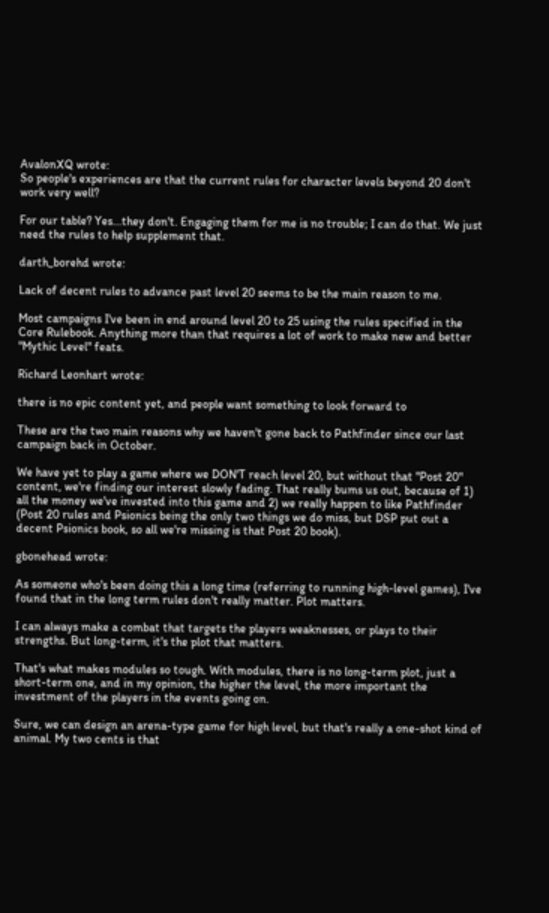AvalonXQ wrote:
So people's experiences are that the current rules for character levels beyond 20 don't work very well?

For our table? Yes...they don't. Engaging them for me is no trouble; I can do that. We just need the rules to help supplement that.

darth_borehd wrote:

Lack of decent rules to advance past level 20 seems to be the main reason to me.

Most campaigns I've been in end around level 20 to 25 using the rules specified in the Core Rulebook. Anything more than that requires a lot of work to make new and better "Mythic Level" feats.

Richard Leonhart wrote:

there is no epic content yet, and people want something to look forward to

These are the two main reasons why we haven't gone back to Pathfinder since our last campaign back in October.

We have yet to play a game where we DON'T reach level 20, but without that "Post 20" content, we're finding our interest slowly fading. That really bums us out, because of 1) all the money we've invested into this game and 2) we really happen to like Pathfinder (Post 20 rules and Psionics being the only two things we do miss, but DSP put out a decent Psionics book, so all we're missing is that Post 20 book).

gbonehead wrote:

As someone who's been doing this a long time (referring to running high-level games), I've found that in the long term rules don't really matter. Plot matters.

I can always make a combat that targets the players weaknesses, or plays to their strengths. But long-term, it's the plot that matters.

That's what makes modules so tough. With modules, there is no long-term plot, just a short-term one, and in my opinion, the higher the level, the more important the investment of the players in the events going on.

Sure, we can design an arena-type game for high level, but that's really a one-shot kind of animal. My two cents is that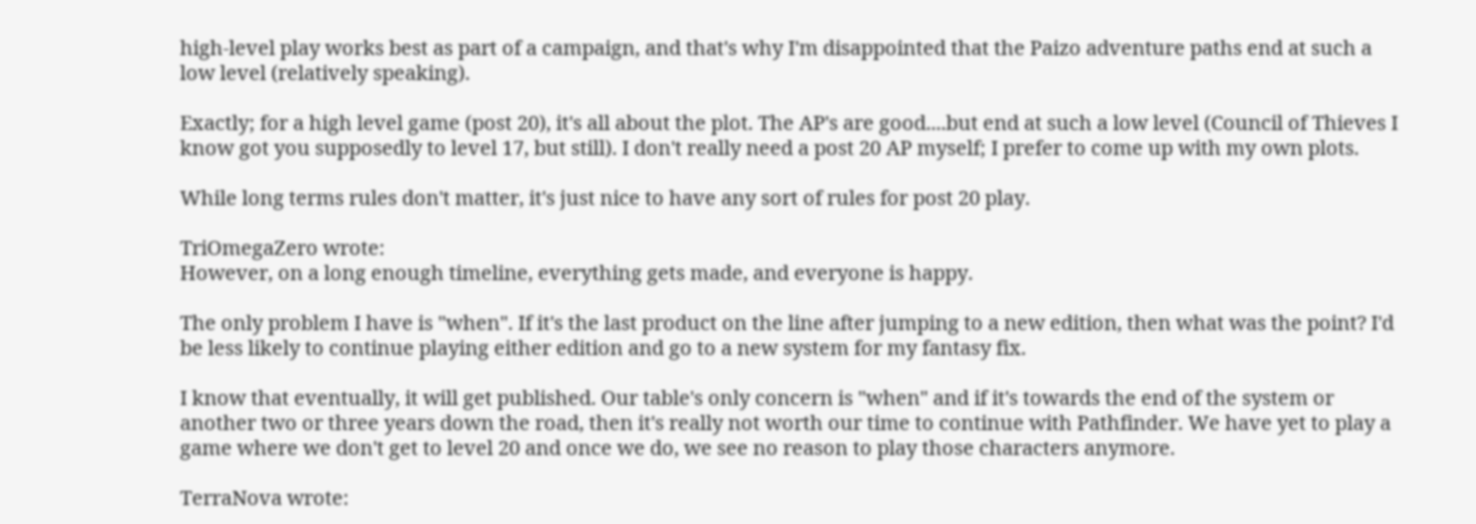high-level play works best as part of a campaign, and that's why I'm disappointed that the Paizo adventure paths end at such a low level (relatively speaking).

Exactly; for a high level game (post 20), it's all about the plot. The AP's are good....but end at such a low level (Council of Thieves I know got you supposedly to level 17, but still). I don't really need a post 20 AP myself; I prefer to come up with my own plots.

While long terms rules don't matter, it's just nice to have any sort of rules for post 20 play.

TriOmegaZero wrote:
However, on a long enough timeline, everything gets made, and everyone is happy.

The only problem I have is "when". If it's the last product on the line after jumping to a new edition, then what was the point? I'd be less likely to continue playing either edition and go to a new system for my fantasy fix.

I know that eventually, it will get published. Our table's only concern is "when" and if it's towards the end of the system or another two or three years down the road, then it's really not worth our time to continue with Pathfinder. We have yet to play a game where we don't get to level 20 and once we do, we see no reason to play those characters anymore.

TerraNova wrote: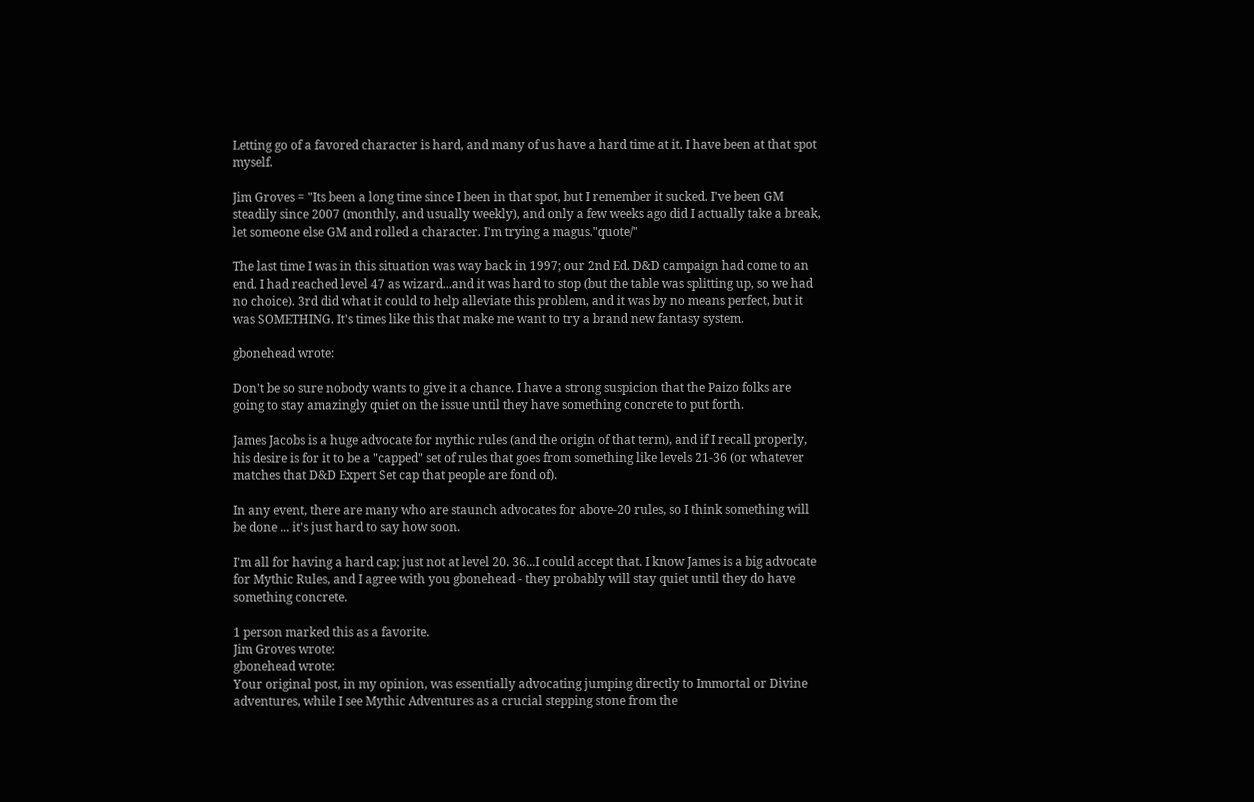Letting go of a favored character is hard, and many of us have a hard time at it. I have been at that spot myself.

Jim Groves = "Its been a long time since I been in that spot, but I remember it sucked. I've been GM steadily since 2007 (monthly, and usually weekly), and only a few weeks ago did I actually take a break, let someone else GM and rolled a character. I'm trying a magus."quote/"

The last time I was in this situation was way back in 1997; our 2nd Ed. D&D campaign had come to an end. I had reached level 47 as wizard...and it was hard to stop (but the table was splitting up, so we had no choice). 3rd did what it could to help alleviate this problem, and it was by no means perfect, but it was SOMETHING. It's times like this that make me want to try a brand new fantasy system.

gbonehead wrote:

Don't be so sure nobody wants to give it a chance. I have a strong suspicion that the Paizo folks are going to stay amazingly quiet on the issue until they have something concrete to put forth.

James Jacobs is a huge advocate for mythic rules (and the origin of that term), and if I recall properly, his desire is for it to be a "capped" set of rules that goes from something like levels 21-36 (or whatever matches that D&D Expert Set cap that people are fond of).

In any event, there are many who are staunch advocates for above-20 rules, so I think something will be done ... it's just hard to say how soon.

I'm all for having a hard cap; just not at level 20. 36...I could accept that. I know James is a big advocate for Mythic Rules, and I agree with you gbonehead - they probably will stay quiet until they do have something concrete.

1 person marked this as a favorite.
Jim Groves wrote:
gbonehead wrote:
Your original post, in my opinion, was essentially advocating jumping directly to Immortal or Divine adventures, while I see Mythic Adventures as a crucial stepping stone from the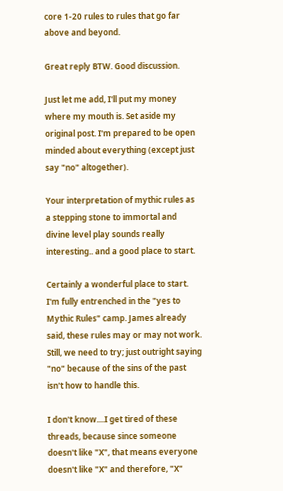core 1-20 rules to rules that go far above and beyond.

Great reply BTW. Good discussion.

Just let me add, I'll put my money where my mouth is. Set aside my original post. I'm prepared to be open minded about everything (except just say "no" altogether).

Your interpretation of mythic rules as a stepping stone to immortal and divine level play sounds really interesting.. and a good place to start.

Certainly a wonderful place to start. I'm fully entrenched in the "yes to Mythic Rules" camp. James already said, these rules may or may not work. Still, we need to try; just outright saying "no" because of the sins of the past isn't how to handle this.

I don't know....I get tired of these threads, because since someone doesn't like "X", that means everyone doesn't like "X" and therefore, "X"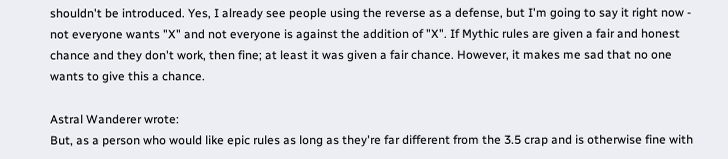shouldn't be introduced. Yes, I already see people using the reverse as a defense, but I'm going to say it right now - not everyone wants "X" and not everyone is against the addition of "X". If Mythic rules are given a fair and honest chance and they don't work, then fine; at least it was given a fair chance. However, it makes me sad that no one wants to give this a chance.

Astral Wanderer wrote:
But, as a person who would like epic rules as long as they're far different from the 3.5 crap and is otherwise fine with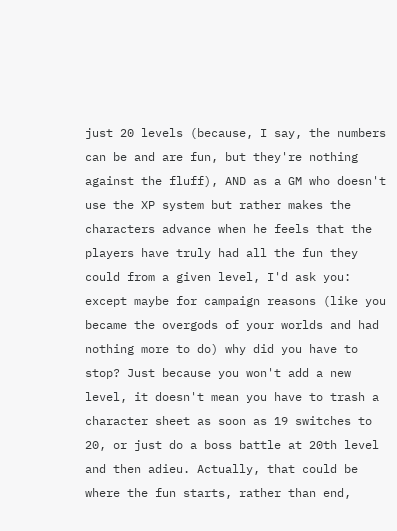just 20 levels (because, I say, the numbers can be and are fun, but they're nothing against the fluff), AND as a GM who doesn't use the XP system but rather makes the characters advance when he feels that the players have truly had all the fun they could from a given level, I'd ask you: except maybe for campaign reasons (like you became the overgods of your worlds and had nothing more to do) why did you have to stop? Just because you won't add a new level, it doesn't mean you have to trash a character sheet as soon as 19 switches to 20, or just do a boss battle at 20th level and then adieu. Actually, that could be where the fun starts, rather than end,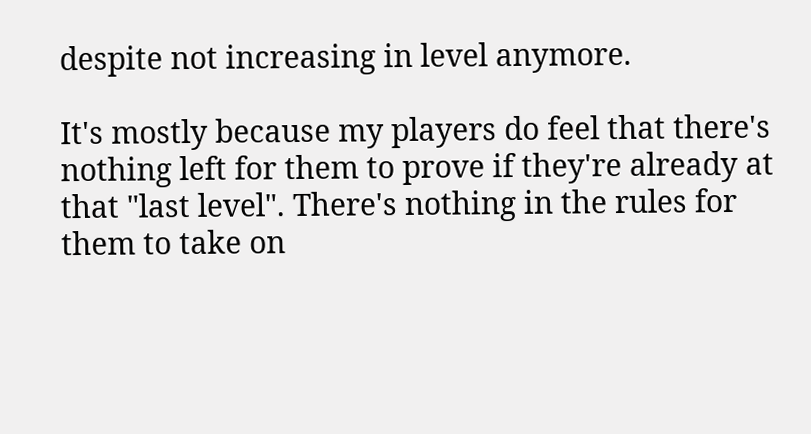despite not increasing in level anymore.

It's mostly because my players do feel that there's nothing left for them to prove if they're already at that "last level". There's nothing in the rules for them to take on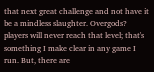that next great challenge and not have it be a mindless slaughter. Overgods? players will never reach that level; that's something I make clear in any game I run. But, there are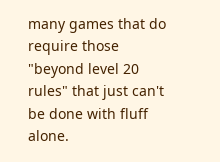many games that do require those "beyond level 20 rules" that just can't be done with fluff alone.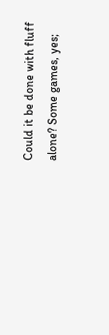Could it be done with fluff alone? Some games, yes;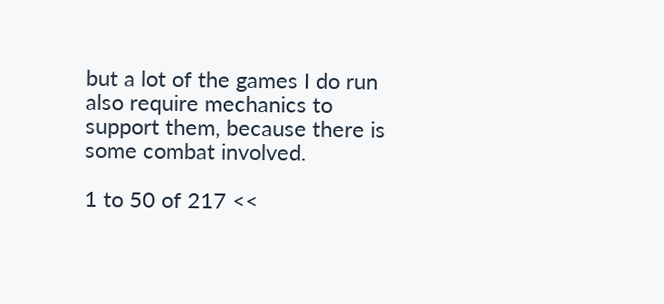but a lot of the games I do run also require mechanics to support them, because there is some combat involved.

1 to 50 of 217 <<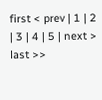first < prev | 1 | 2 | 3 | 4 | 5 | next > last >>